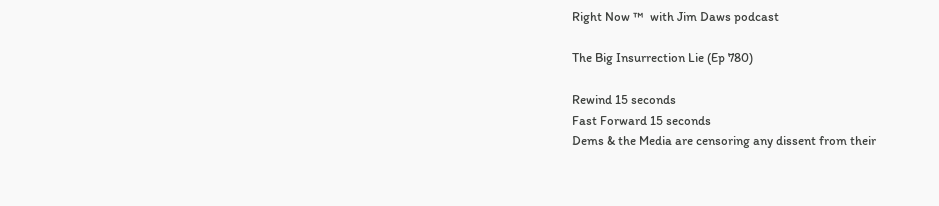Right Now ™  with Jim Daws podcast

The Big Insurrection Lie (Ep 780)

Rewind 15 seconds
Fast Forward 15 seconds
Dems & the Media are censoring any dissent from their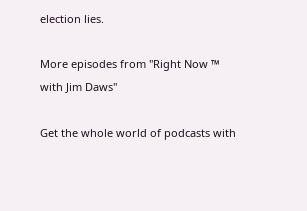election lies.

More episodes from "Right Now ™ with Jim Daws"

Get the whole world of podcasts with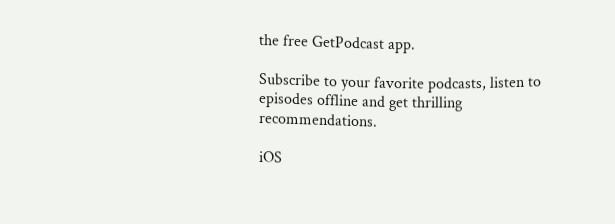the free GetPodcast app.

Subscribe to your favorite podcasts, listen to episodes offline and get thrilling recommendations.

iOS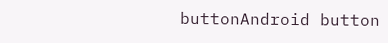buttonAndroid button